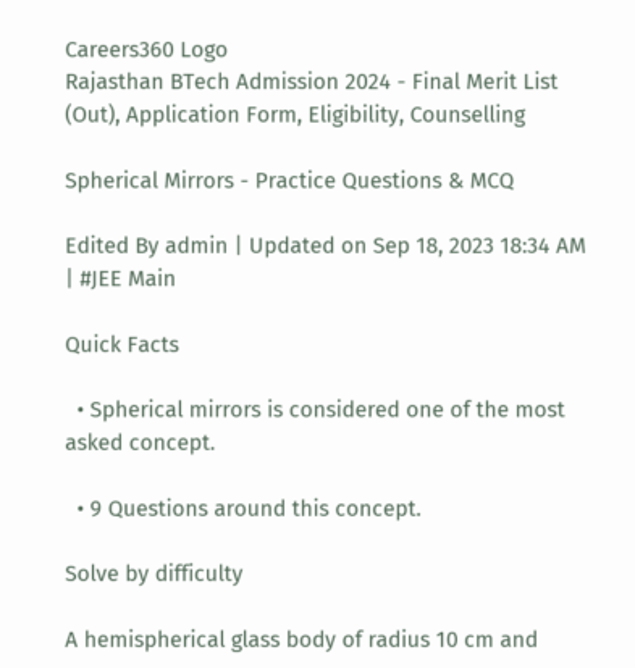Careers360 Logo
Rajasthan BTech Admission 2024 - Final Merit List (Out), Application Form, Eligibility, Counselling

Spherical Mirrors - Practice Questions & MCQ

Edited By admin | Updated on Sep 18, 2023 18:34 AM | #JEE Main

Quick Facts

  • Spherical mirrors is considered one of the most asked concept.

  • 9 Questions around this concept.

Solve by difficulty

A hemispherical glass body of radius 10 cm and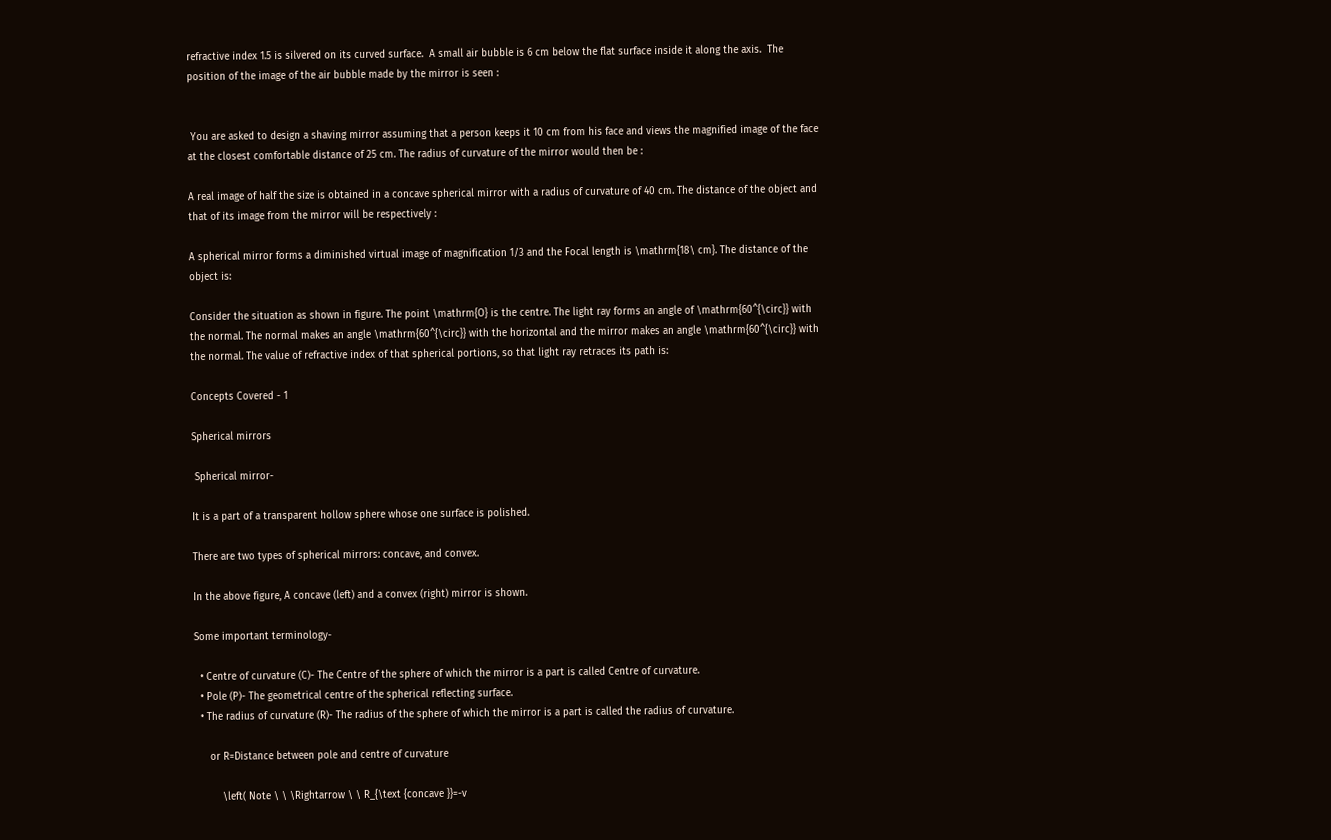refractive index 1.5 is silvered on its curved surface.  A small air bubble is 6 cm below the flat surface inside it along the axis.  The position of the image of the air bubble made by the mirror is seen :


 You are asked to design a shaving mirror assuming that a person keeps it 10 cm from his face and views the magnified image of the face at the closest comfortable distance of 25 cm. The radius of curvature of the mirror would then be :

A real image of half the size is obtained in a concave spherical mirror with a radius of curvature of 40 cm. The distance of the object and that of its image from the mirror will be respectively :

A spherical mirror forms a diminished virtual image of magnification 1/3 and the Focal length is \mathrm{18\ cm}. The distance of the object is:

Consider the situation as shown in figure. The point \mathrm{O} is the centre. The light ray forms an angle of \mathrm{60^{\circ}} with the normal. The normal makes an angle \mathrm{60^{\circ}} with the horizontal and the mirror makes an angle \mathrm{60^{\circ}} with the normal. The value of refractive index of that spherical portions, so that light ray retraces its path is:

Concepts Covered - 1

Spherical mirrors

 Spherical mirror-

It is a part of a transparent hollow sphere whose one surface is polished.

There are two types of spherical mirrors: concave, and convex.

In the above figure, A concave (left) and a convex (right) mirror is shown.

Some important terminology-

  • Centre of curvature (C)- The Centre of the sphere of which the mirror is a part is called Centre of curvature.
  • Pole (P)- The geometrical centre of the spherical reflecting surface.
  • The radius of curvature (R)- The radius of the sphere of which the mirror is a part is called the radius of curvature.

     or R=Distance between pole and centre of curvature

         \left( Note \ \ \Rightarrow \ \ R_{\text {concave }}=-v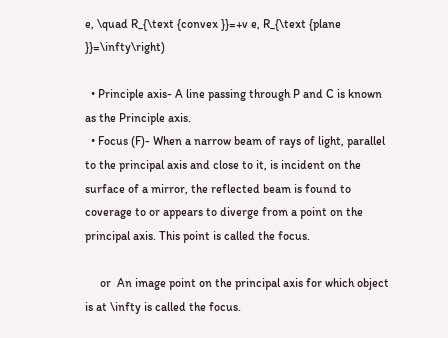e, \quad R_{\text {convex }}=+v e, R_{\text {plane }}=\infty\right)

  • Principle axis- A line passing through P and C is known as the Principle axis.
  • Focus (F)- When a narrow beam of rays of light, parallel to the principal axis and close to it, is incident on the surface of a mirror, the reflected beam is found to coverage to or appears to diverge from a point on the principal axis. This point is called the focus.

     or  An image point on the principal axis for which object is at \infty is called the focus.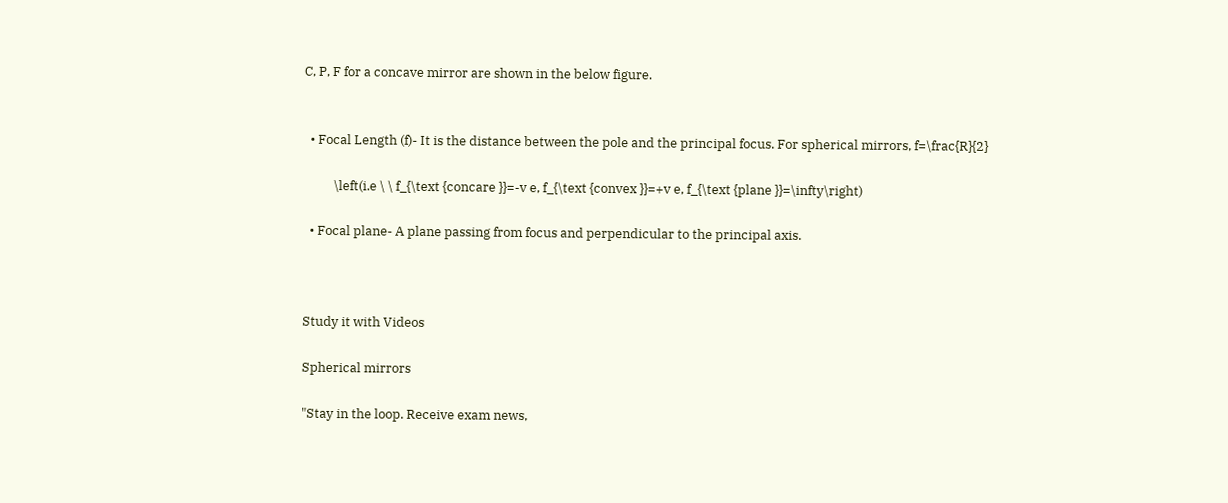C, P, F for a concave mirror are shown in the below figure.


  • Focal Length (f)- It is the distance between the pole and the principal focus. For spherical mirrors, f=\frac{R}{2}

          \left(i.e \ \ f_{\text {concare }}=-v e, f_{\text {convex }}=+v e, f_{\text {plane }}=\infty\right)

  • Focal plane- A plane passing from focus and perpendicular to the principal axis.



Study it with Videos

Spherical mirrors

"Stay in the loop. Receive exam news,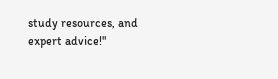study resources, and expert advice!"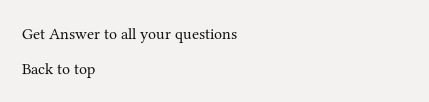Get Answer to all your questions

Back to top